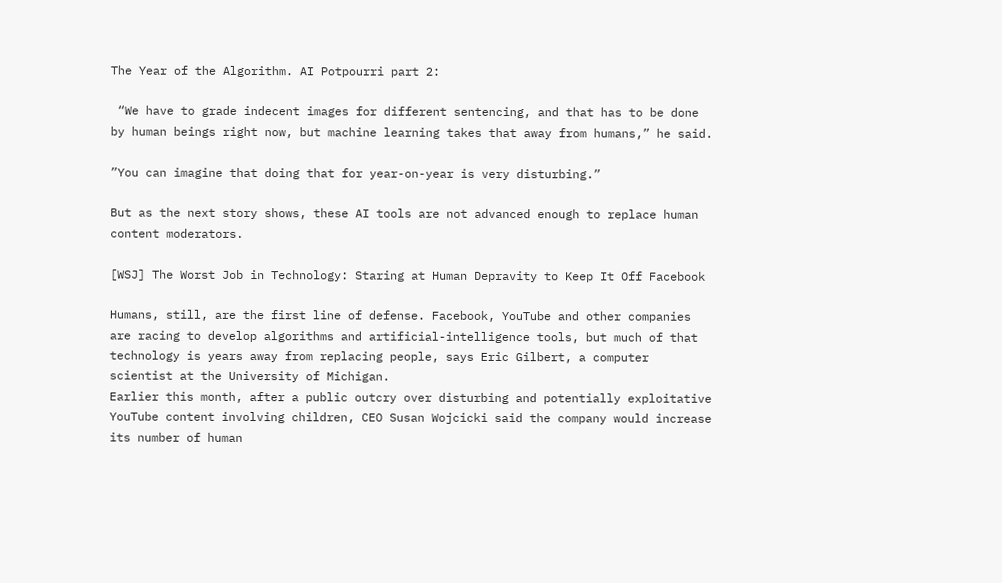The Year of the Algorithm. AI Potpourri part 2:

 “We have to grade indecent images for different sentencing, and that has to be done by human beings right now, but machine learning takes that away from humans,” he said.

”You can imagine that doing that for year-on-year is very disturbing.”

But as the next story shows, these AI tools are not advanced enough to replace human content moderators.

[WSJ] The Worst Job in Technology: Staring at Human Depravity to Keep It Off Facebook

Humans, still, are the first line of defense. Facebook, YouTube and other companies are racing to develop algorithms and artificial-intelligence tools, but much of that technology is years away from replacing people, says Eric Gilbert, a computer scientist at the University of Michigan.
Earlier this month, after a public outcry over disturbing and potentially exploitative YouTube content involving children, CEO Susan Wojcicki said the company would increase its number of human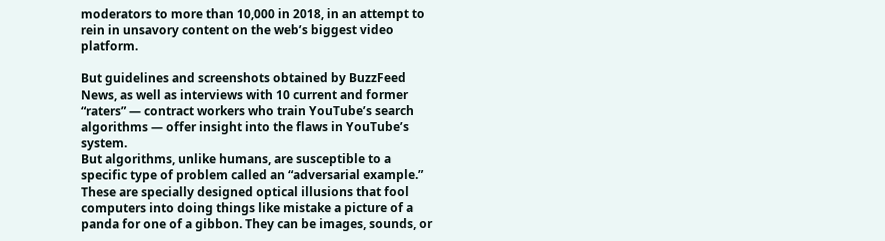moderators to more than 10,000 in 2018, in an attempt to rein in unsavory content on the web’s biggest video platform.

But guidelines and screenshots obtained by BuzzFeed News, as well as interviews with 10 current and former “raters” — contract workers who train YouTube’s search algorithms — offer insight into the flaws in YouTube’s system.
But algorithms, unlike humans, are susceptible to a specific type of problem called an “adversarial example.” These are specially designed optical illusions that fool computers into doing things like mistake a picture of a panda for one of a gibbon. They can be images, sounds, or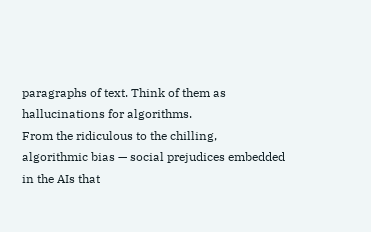paragraphs of text. Think of them as hallucinations for algorithms.
From the ridiculous to the chilling, algorithmic bias — social prejudices embedded in the AIs that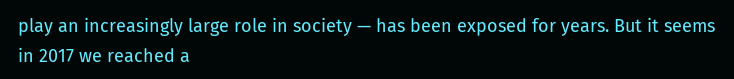play an increasingly large role in society — has been exposed for years. But it seems in 2017 we reached a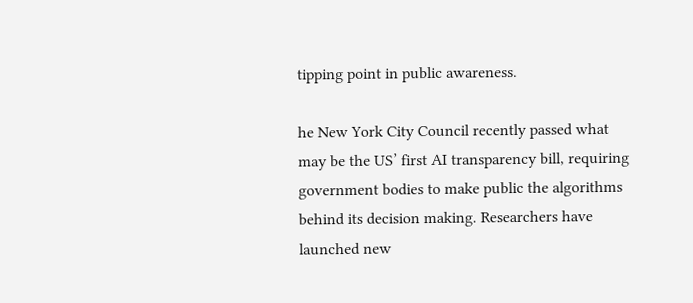tipping point in public awareness.

he New York City Council recently passed what may be the US’ first AI transparency bill, requiring government bodies to make public the algorithms behind its decision making. Researchers have launched new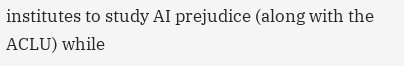institutes to study AI prejudice (along with the ACLU) while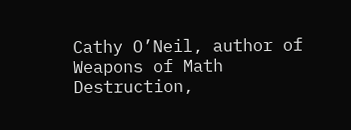Cathy O’Neil, author of Weapons of Math Destruction,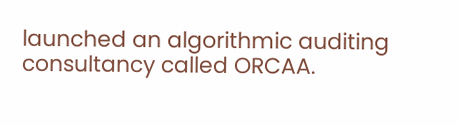launched an algorithmic auditing consultancy called ORCAA.